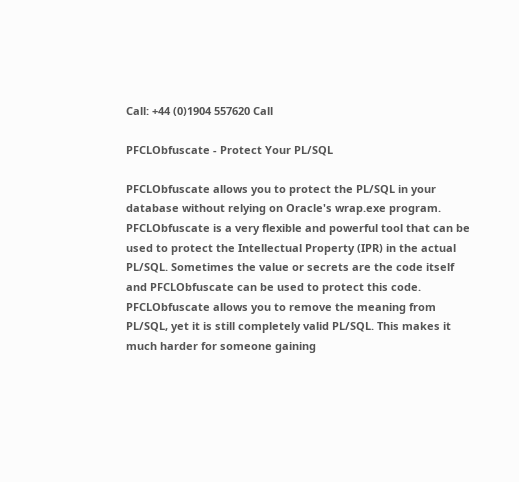Call: +44 (0)1904 557620 Call

PFCLObfuscate - Protect Your PL/SQL

PFCLObfuscate allows you to protect the PL/SQL in your database without relying on Oracle's wrap.exe program. PFCLObfuscate is a very flexible and powerful tool that can be used to protect the Intellectual Property (IPR) in the actual PL/SQL. Sometimes the value or secrets are the code itself and PFCLObfuscate can be used to protect this code. PFCLObfuscate allows you to remove the meaning from PL/SQL, yet it is still completely valid PL/SQL. This makes it much harder for someone gaining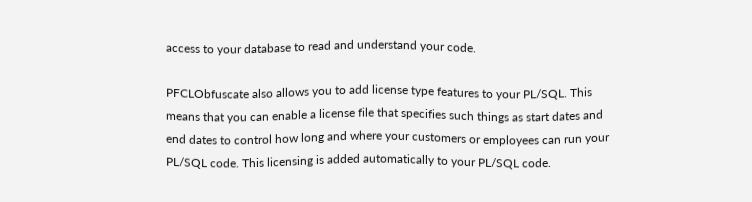access to your database to read and understand your code.

PFCLObfuscate also allows you to add license type features to your PL/SQL. This means that you can enable a license file that specifies such things as start dates and end dates to control how long and where your customers or employees can run your PL/SQL code. This licensing is added automatically to your PL/SQL code.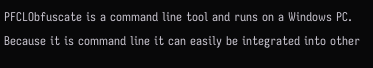PFCLObfuscate is a command line tool and runs on a Windows PC. Because it is command line it can easily be integrated into other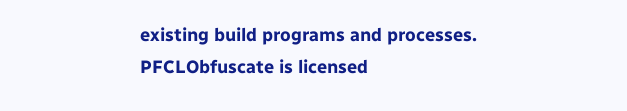existing build programs and processes. PFCLObfuscate is licensed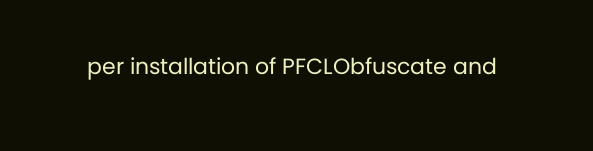per installation of PFCLObfuscate and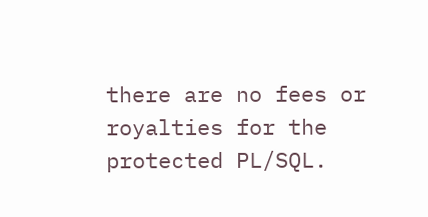there are no fees or royalties for the protected PL/SQL.